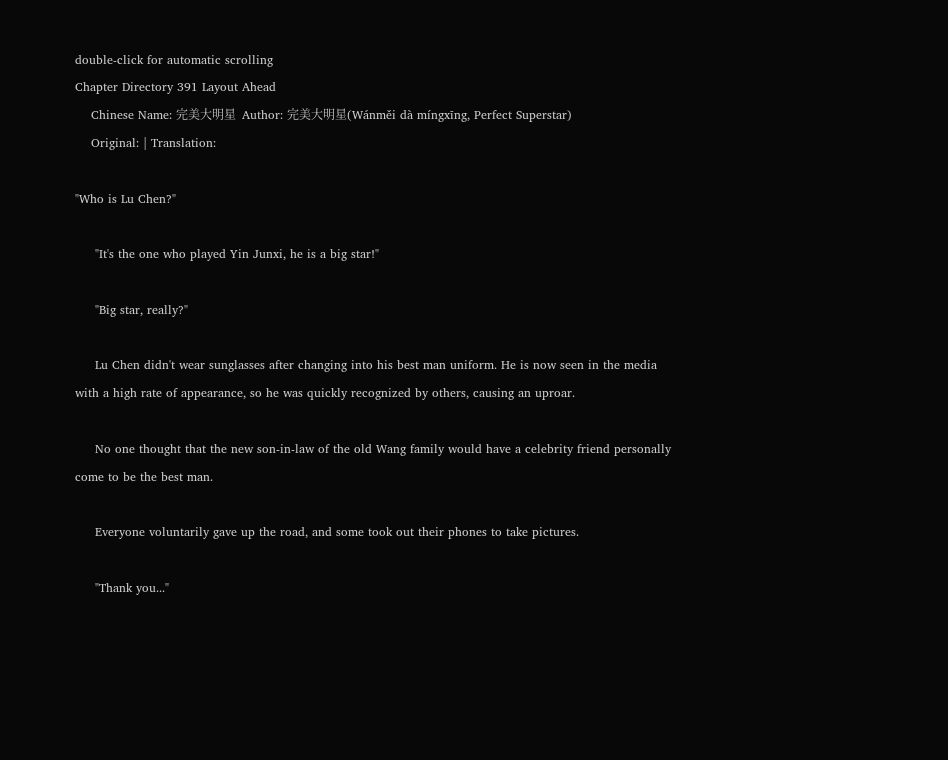double-click for automatic scrolling
Chapter Directory 391 Layout Ahead
    Chinese Name: 完美大明星  Author: 完美大明星(Wánměi dà míngxīng, Perfect Superstar)
    Original: | Translation:

"Who is Lu Chen?"

     "It's the one who played Yin Junxi, he is a big star!"

     "Big star, really?"

     Lu Chen didn't wear sunglasses after changing into his best man uniform. He is now seen in the media with a high rate of appearance, so he was quickly recognized by others, causing an uproar.

     No one thought that the new son-in-law of the old Wang family would have a celebrity friend personally come to be the best man.

     Everyone voluntarily gave up the road, and some took out their phones to take pictures.

     "Thank you..."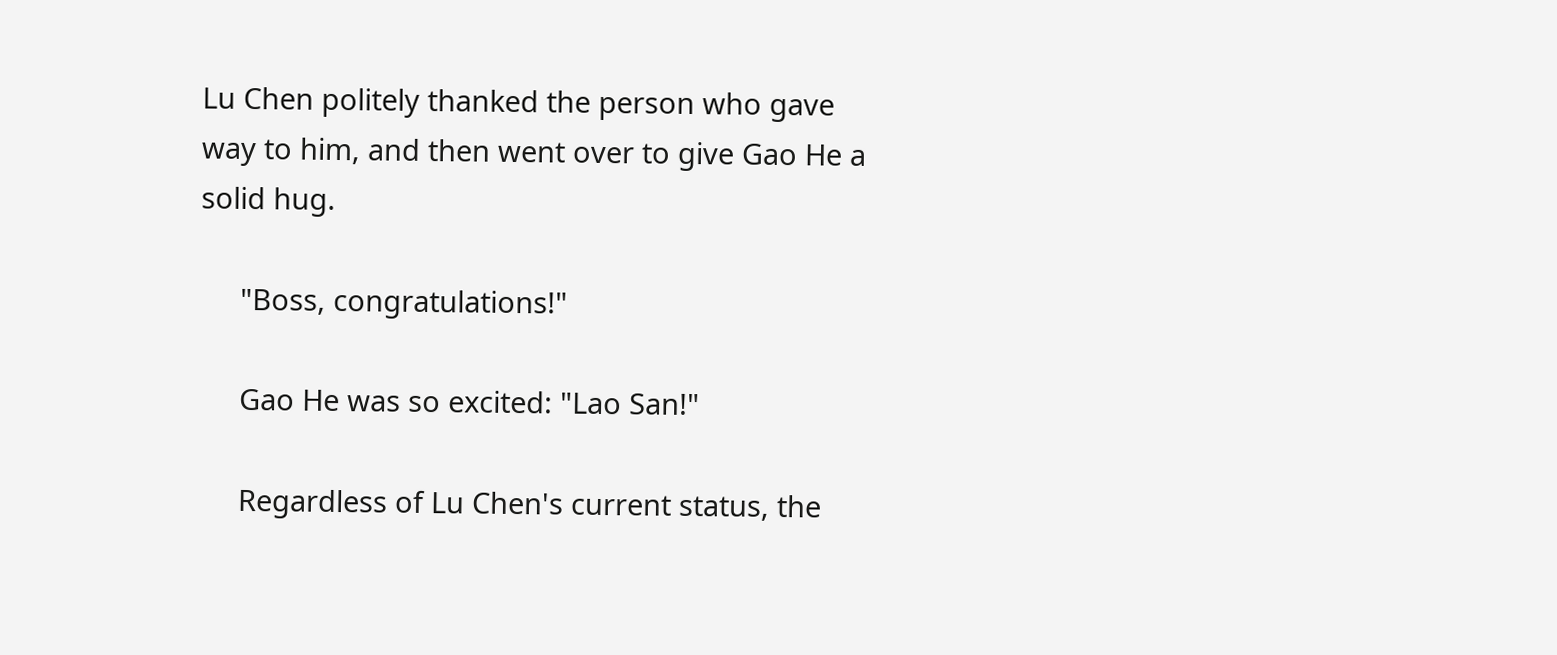Lu Chen politely thanked the person who gave way to him, and then went over to give Gao He a solid hug.

     "Boss, congratulations!"

     Gao He was so excited: "Lao San!"

     Regardless of Lu Chen's current status, the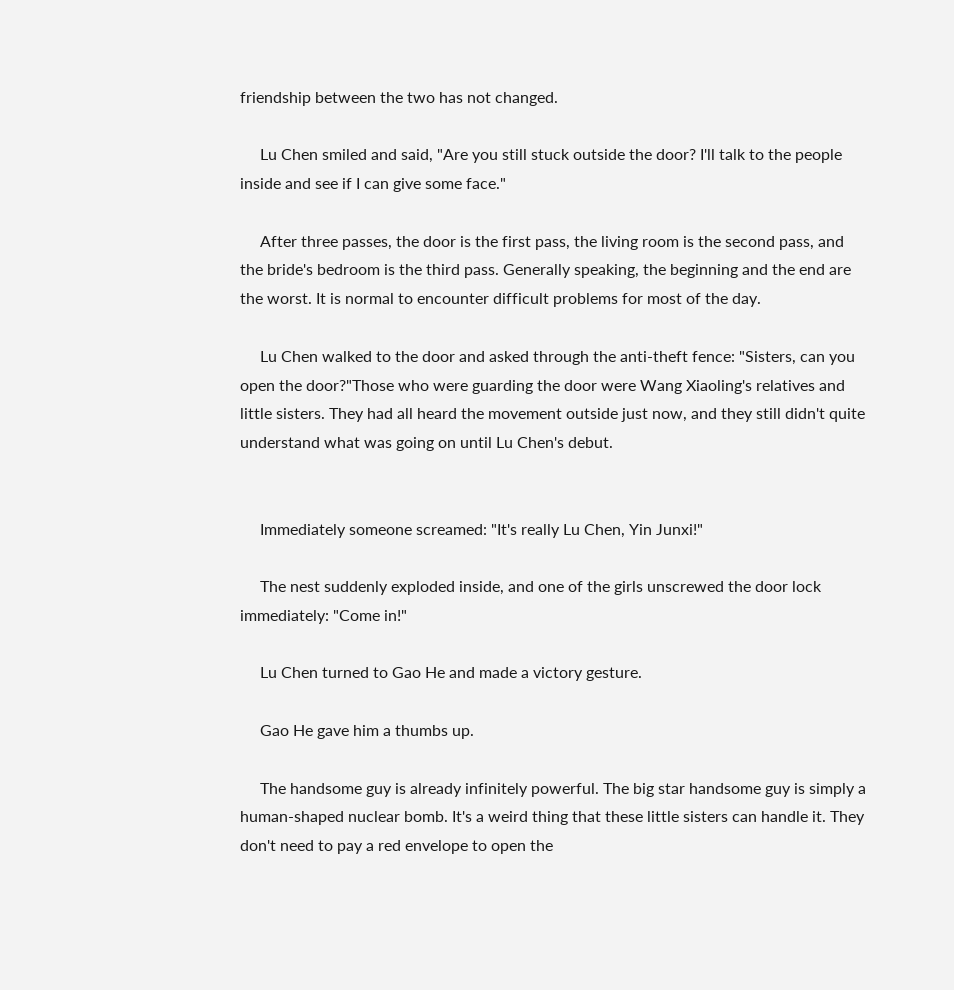friendship between the two has not changed.

     Lu Chen smiled and said, "Are you still stuck outside the door? I'll talk to the people inside and see if I can give some face."

     After three passes, the door is the first pass, the living room is the second pass, and the bride's bedroom is the third pass. Generally speaking, the beginning and the end are the worst. It is normal to encounter difficult problems for most of the day.

     Lu Chen walked to the door and asked through the anti-theft fence: "Sisters, can you open the door?"Those who were guarding the door were Wang Xiaoling's relatives and little sisters. They had all heard the movement outside just now, and they still didn't quite understand what was going on until Lu Chen's debut.


     Immediately someone screamed: "It's really Lu Chen, Yin Junxi!"

     The nest suddenly exploded inside, and one of the girls unscrewed the door lock immediately: "Come in!"

     Lu Chen turned to Gao He and made a victory gesture.

     Gao He gave him a thumbs up.

     The handsome guy is already infinitely powerful. The big star handsome guy is simply a human-shaped nuclear bomb. It's a weird thing that these little sisters can handle it. They don't need to pay a red envelope to open the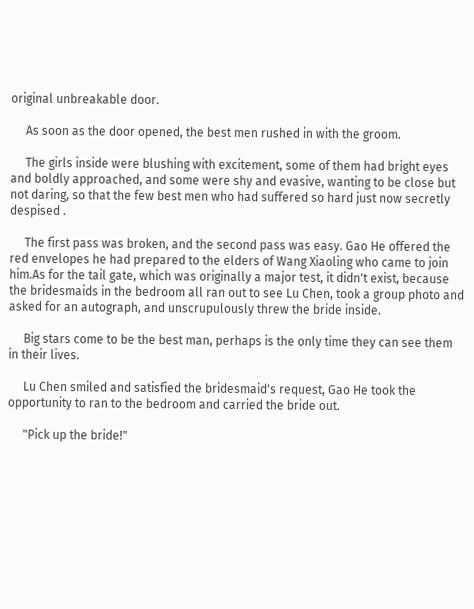original unbreakable door.

     As soon as the door opened, the best men rushed in with the groom.

     The girls inside were blushing with excitement, some of them had bright eyes and boldly approached, and some were shy and evasive, wanting to be close but not daring, so that the few best men who had suffered so hard just now secretly despised .

     The first pass was broken, and the second pass was easy. Gao He offered the red envelopes he had prepared to the elders of Wang Xiaoling who came to join him.As for the tail gate, which was originally a major test, it didn't exist, because the bridesmaids in the bedroom all ran out to see Lu Chen, took a group photo and asked for an autograph, and unscrupulously threw the bride inside.

     Big stars come to be the best man, perhaps is the only time they can see them in their lives.

     Lu Chen smiled and satisfied the bridesmaid's request, Gao He took the opportunity to ran to the bedroom and carried the bride out.

     "Pick up the bride!"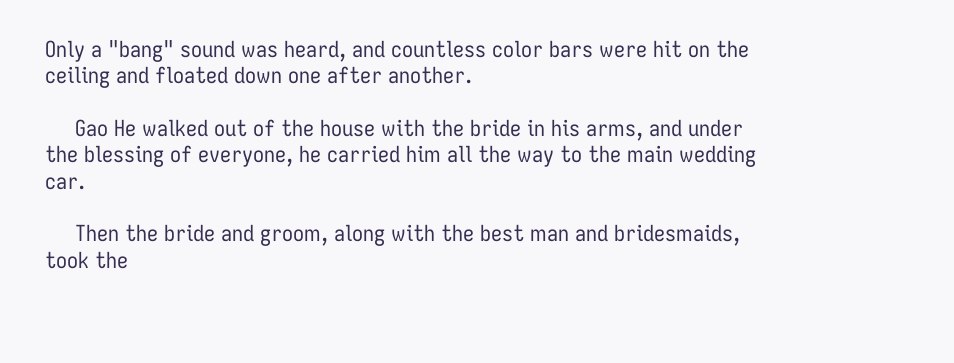Only a "bang" sound was heard, and countless color bars were hit on the ceiling and floated down one after another.

     Gao He walked out of the house with the bride in his arms, and under the blessing of everyone, he carried him all the way to the main wedding car.

     Then the bride and groom, along with the best man and bridesmaids, took the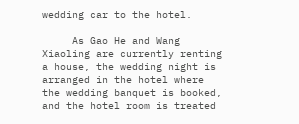wedding car to the hotel.

     As Gao He and Wang Xiaoling are currently renting a house, the wedding night is arranged in the hotel where the wedding banquet is booked, and the hotel room is treated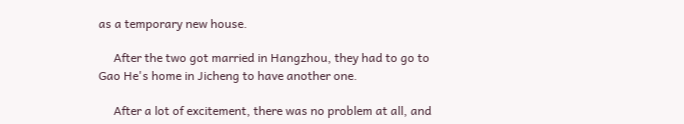as a temporary new house.

     After the two got married in Hangzhou, they had to go to Gao He's home in Jicheng to have another one.

     After a lot of excitement, there was no problem at all, and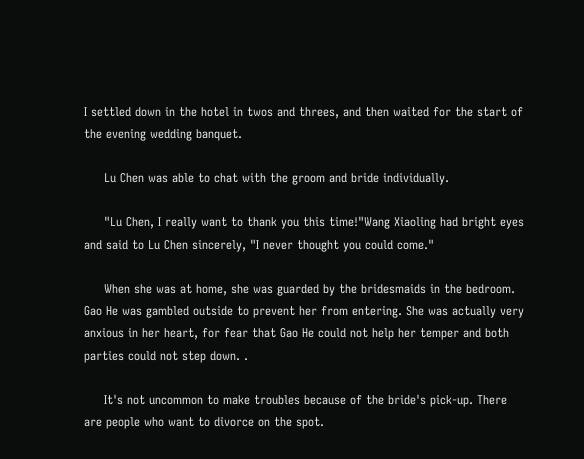I settled down in the hotel in twos and threes, and then waited for the start of the evening wedding banquet.

     Lu Chen was able to chat with the groom and bride individually.

     "Lu Chen, I really want to thank you this time!"Wang Xiaoling had bright eyes and said to Lu Chen sincerely, "I never thought you could come."

     When she was at home, she was guarded by the bridesmaids in the bedroom. Gao He was gambled outside to prevent her from entering. She was actually very anxious in her heart, for fear that Gao He could not help her temper and both parties could not step down. .

     It's not uncommon to make troubles because of the bride's pick-up. There are people who want to divorce on the spot.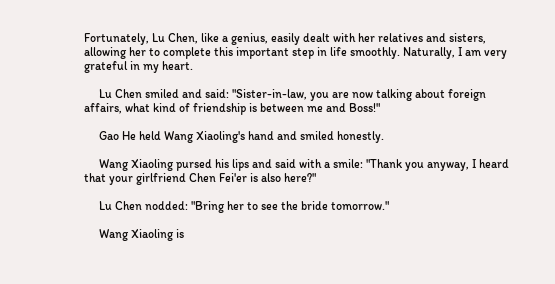Fortunately, Lu Chen, like a genius, easily dealt with her relatives and sisters, allowing her to complete this important step in life smoothly. Naturally, I am very grateful in my heart.

     Lu Chen smiled and said: "Sister-in-law, you are now talking about foreign affairs, what kind of friendship is between me and Boss!"

     Gao He held Wang Xiaoling's hand and smiled honestly.

     Wang Xiaoling pursed his lips and said with a smile: "Thank you anyway, I heard that your girlfriend Chen Fei'er is also here?"

     Lu Chen nodded: "Bring her to see the bride tomorrow."

     Wang Xiaoling is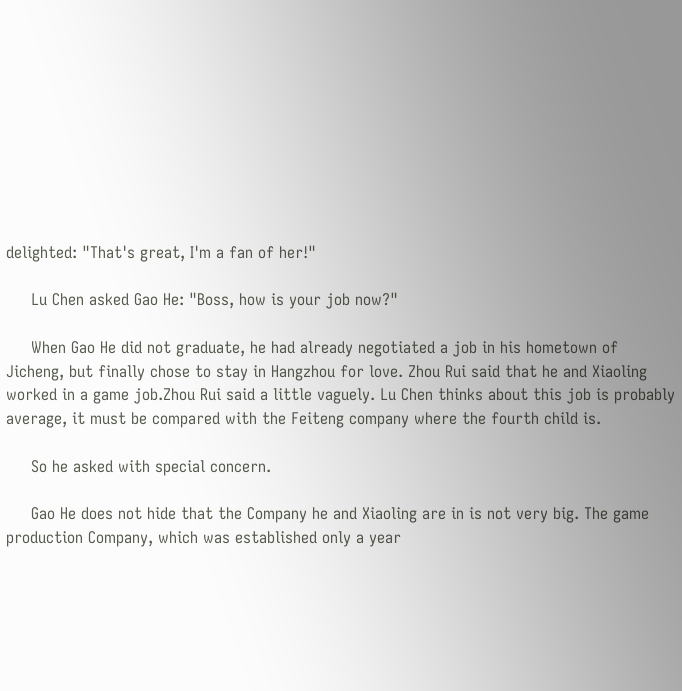delighted: "That's great, I'm a fan of her!"

     Lu Chen asked Gao He: "Boss, how is your job now?"

     When Gao He did not graduate, he had already negotiated a job in his hometown of Jicheng, but finally chose to stay in Hangzhou for love. Zhou Rui said that he and Xiaoling worked in a game job.Zhou Rui said a little vaguely. Lu Chen thinks about this job is probably average, it must be compared with the Feiteng company where the fourth child is.

     So he asked with special concern.

     Gao He does not hide that the Company he and Xiaoling are in is not very big. The game production Company, which was established only a year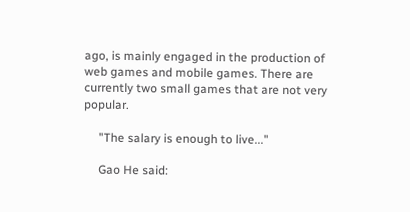ago, is mainly engaged in the production of web games and mobile games. There are currently two small games that are not very popular.

     "The salary is enough to live..."

     Gao He said: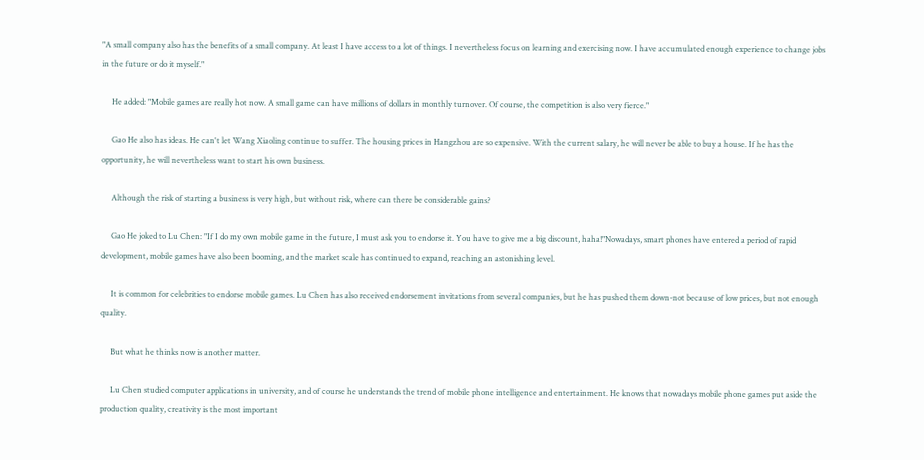"A small company also has the benefits of a small company. At least I have access to a lot of things. I nevertheless focus on learning and exercising now. I have accumulated enough experience to change jobs in the future or do it myself."

     He added: "Mobile games are really hot now. A small game can have millions of dollars in monthly turnover. Of course, the competition is also very fierce."

     Gao He also has ideas. He can't let Wang Xiaoling continue to suffer. The housing prices in Hangzhou are so expensive. With the current salary, he will never be able to buy a house. If he has the opportunity, he will nevertheless want to start his own business.

     Although the risk of starting a business is very high, but without risk, where can there be considerable gains?

     Gao He joked to Lu Chen: "If I do my own mobile game in the future, I must ask you to endorse it. You have to give me a big discount, haha!"Nowadays, smart phones have entered a period of rapid development, mobile games have also been booming, and the market scale has continued to expand, reaching an astonishing level.

     It is common for celebrities to endorse mobile games. Lu Chen has also received endorsement invitations from several companies, but he has pushed them down-not because of low prices, but not enough quality.

     But what he thinks now is another matter.

     Lu Chen studied computer applications in university, and of course he understands the trend of mobile phone intelligence and entertainment. He knows that nowadays mobile phone games put aside the production quality, creativity is the most important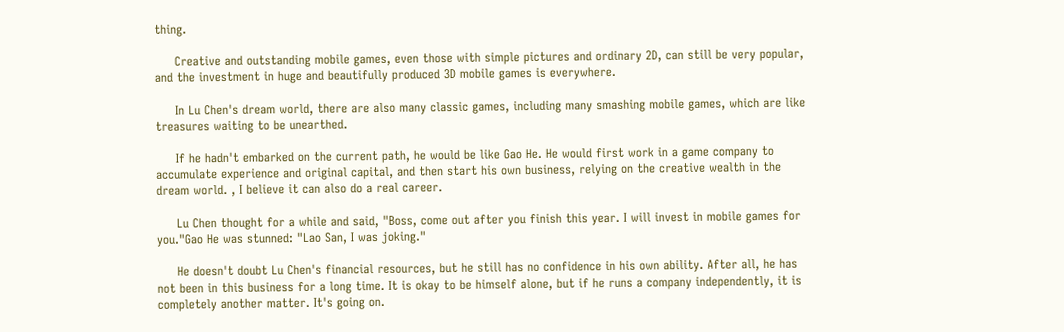thing.

     Creative and outstanding mobile games, even those with simple pictures and ordinary 2D, can still be very popular, and the investment in huge and beautifully produced 3D mobile games is everywhere.

     In Lu Chen's dream world, there are also many classic games, including many smashing mobile games, which are like treasures waiting to be unearthed.

     If he hadn't embarked on the current path, he would be like Gao He. He would first work in a game company to accumulate experience and original capital, and then start his own business, relying on the creative wealth in the dream world. , I believe it can also do a real career.

     Lu Chen thought for a while and said, "Boss, come out after you finish this year. I will invest in mobile games for you."Gao He was stunned: "Lao San, I was joking."

     He doesn't doubt Lu Chen's financial resources, but he still has no confidence in his own ability. After all, he has not been in this business for a long time. It is okay to be himself alone, but if he runs a company independently, it is completely another matter. It's going on.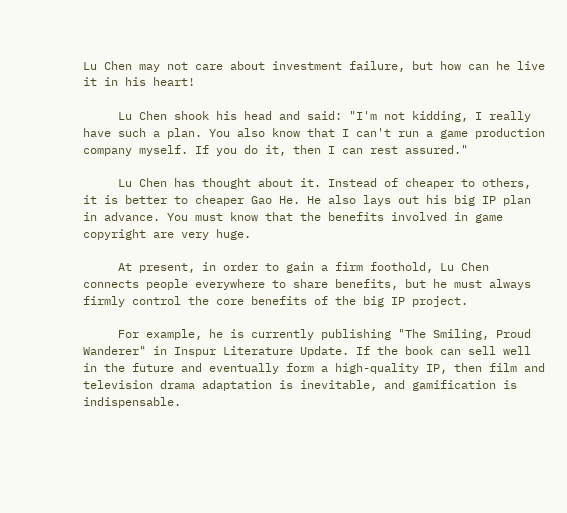Lu Chen may not care about investment failure, but how can he live it in his heart!

     Lu Chen shook his head and said: "I'm not kidding, I really have such a plan. You also know that I can't run a game production company myself. If you do it, then I can rest assured."

     Lu Chen has thought about it. Instead of cheaper to others, it is better to cheaper Gao He. He also lays out his big IP plan in advance. You must know that the benefits involved in game copyright are very huge.

     At present, in order to gain a firm foothold, Lu Chen connects people everywhere to share benefits, but he must always firmly control the core benefits of the big IP project.

     For example, he is currently publishing "The Smiling, Proud Wanderer" in Inspur Literature Update. If the book can sell well in the future and eventually form a high-quality IP, then film and television drama adaptation is inevitable, and gamification is indispensable.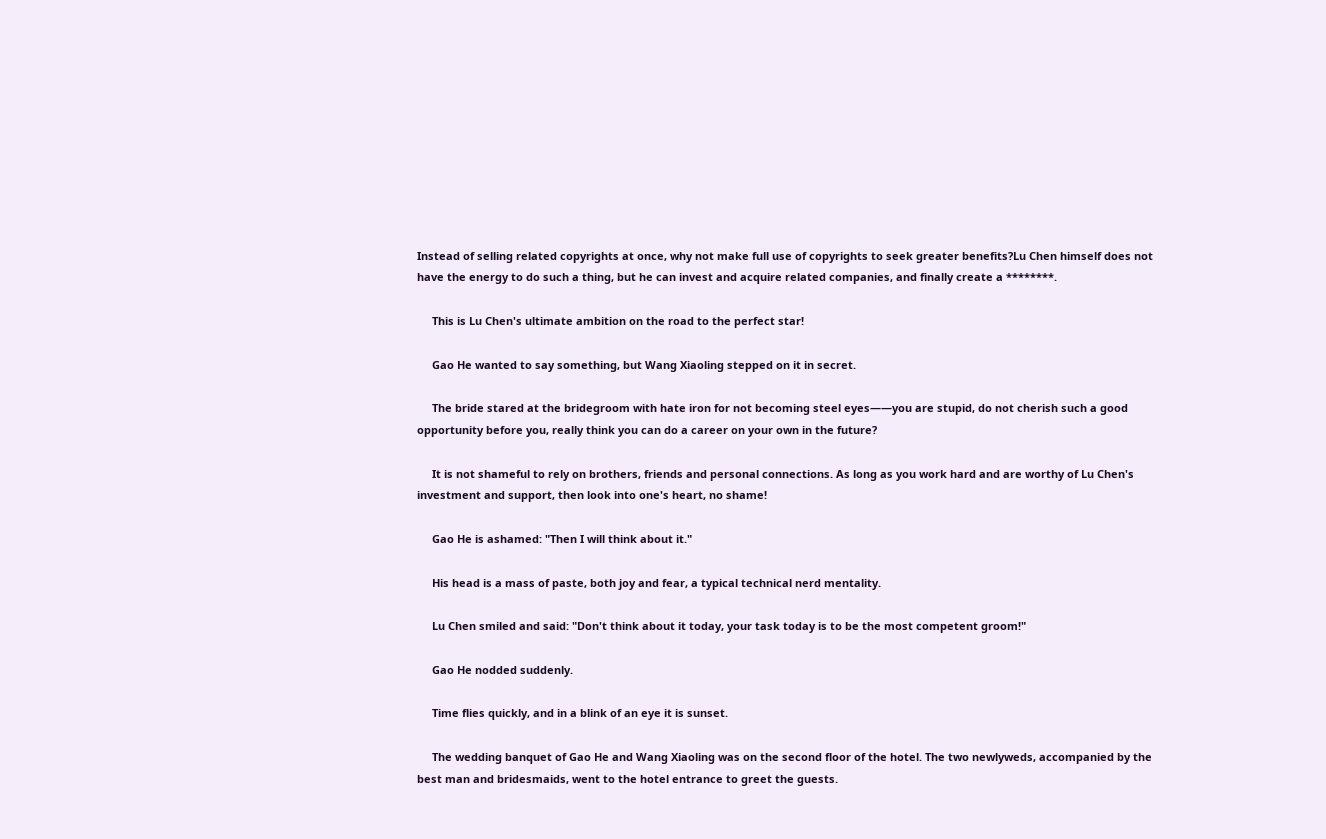Instead of selling related copyrights at once, why not make full use of copyrights to seek greater benefits?Lu Chen himself does not have the energy to do such a thing, but he can invest and acquire related companies, and finally create a ********.

     This is Lu Chen's ultimate ambition on the road to the perfect star!

     Gao He wanted to say something, but Wang Xiaoling stepped on it in secret.

     The bride stared at the bridegroom with hate iron for not becoming steel eyes——you are stupid, do not cherish such a good opportunity before you, really think you can do a career on your own in the future?

     It is not shameful to rely on brothers, friends and personal connections. As long as you work hard and are worthy of Lu Chen's investment and support, then look into one's heart, no shame!

     Gao He is ashamed: "Then I will think about it."

     His head is a mass of paste, both joy and fear, a typical technical nerd mentality.

     Lu Chen smiled and said: "Don't think about it today, your task today is to be the most competent groom!"

     Gao He nodded suddenly.

     Time flies quickly, and in a blink of an eye it is sunset.

     The wedding banquet of Gao He and Wang Xiaoling was on the second floor of the hotel. The two newlyweds, accompanied by the best man and bridesmaids, went to the hotel entrance to greet the guests.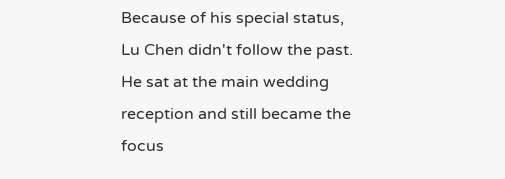Because of his special status, Lu Chen didn't follow the past. He sat at the main wedding reception and still became the focus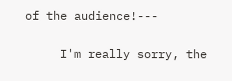of the audience!---

     I'm really sorry, the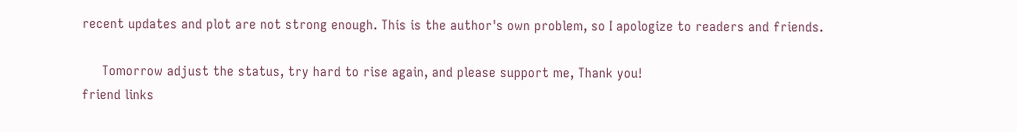recent updates and plot are not strong enough. This is the author's own problem, so I apologize to readers and friends.

     Tomorrow adjust the status, try hard to rise again, and please support me, Thank you!
friend links